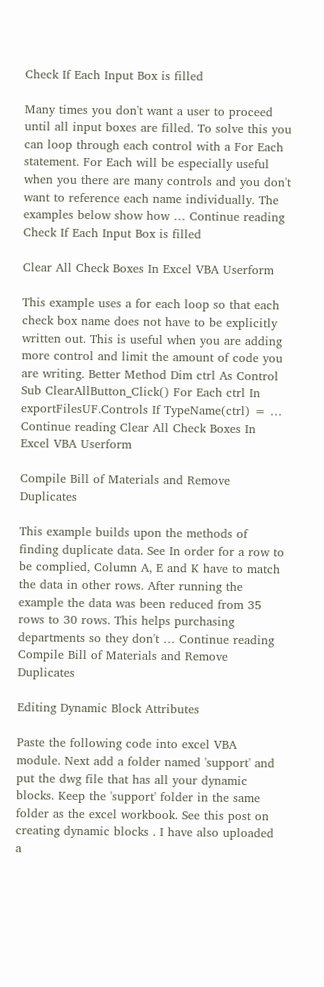Check If Each Input Box is filled

Many times you don't want a user to proceed until all input boxes are filled. To solve this you can loop through each control with a For Each statement. For Each will be especially useful when you there are many controls and you don't want to reference each name individually. The examples below show how … Continue reading Check If Each Input Box is filled

Clear All Check Boxes In Excel VBA Userform

This example uses a for each loop so that each check box name does not have to be explicitly written out. This is useful when you are adding more control and limit the amount of code you are writing. Better Method Dim ctrl As Control Sub ClearAllButton_Click() For Each ctrl In exportFilesUF.Controls If TypeName(ctrl) = … Continue reading Clear All Check Boxes In Excel VBA Userform

Compile Bill of Materials and Remove Duplicates

This example builds upon the methods of finding duplicate data. See In order for a row to be complied, Column A, E and K have to match the data in other rows. After running the example the data was been reduced from 35 rows to 30 rows. This helps purchasing departments so they don't … Continue reading Compile Bill of Materials and Remove Duplicates

Editing Dynamic Block Attributes

Paste the following code into excel VBA module. Next add a folder named 'support' and put the dwg file that has all your dynamic blocks. Keep the 'support' folder in the same folder as the excel workbook. See this post on creating dynamic blocks . I have also uploaded a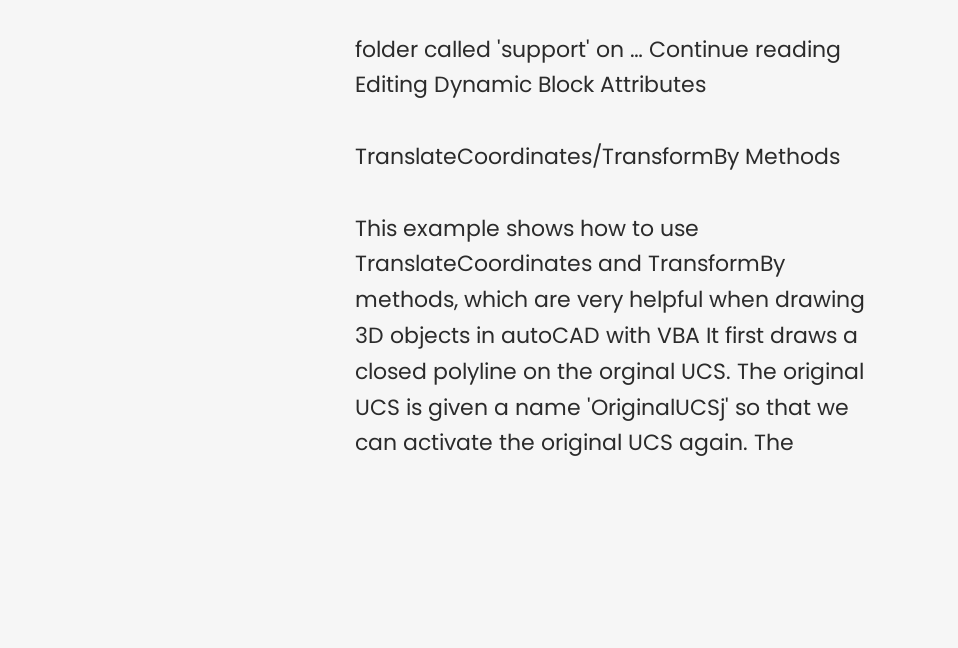folder called 'support' on … Continue reading Editing Dynamic Block Attributes

TranslateCoordinates/TransformBy Methods

This example shows how to use TranslateCoordinates and TransformBy methods, which are very helpful when drawing 3D objects in autoCAD with VBA It first draws a closed polyline on the orginal UCS. The original UCS is given a name 'OriginalUCSj' so that we can activate the original UCS again. The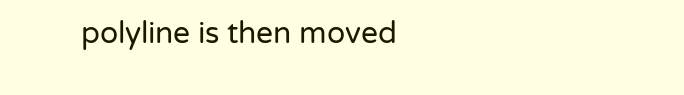polyline is then moved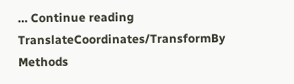… Continue reading TranslateCoordinates/TransformBy Methods